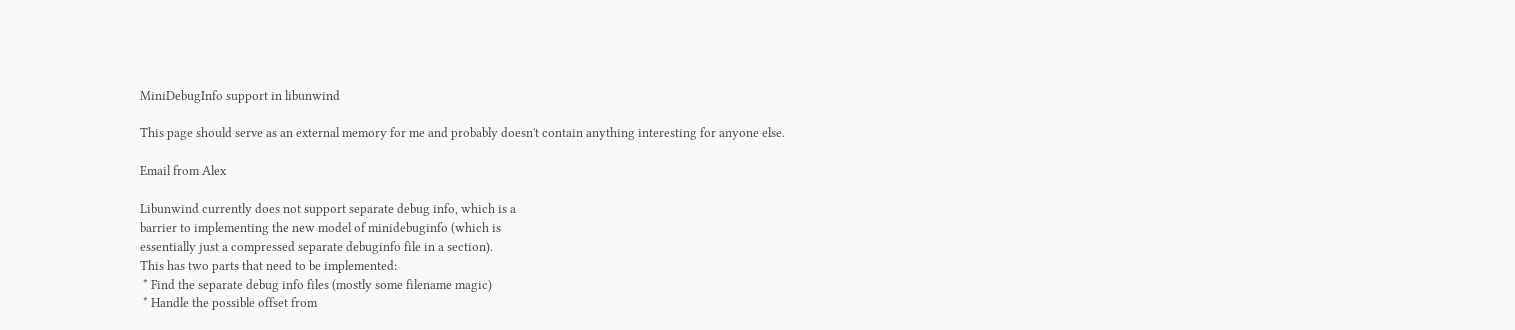MiniDebugInfo support in libunwind

This page should serve as an external memory for me and probably doesn't contain anything interesting for anyone else.

Email from Alex

Libunwind currently does not support separate debug info, which is a
barrier to implementing the new model of minidebuginfo (which is
essentially just a compressed separate debuginfo file in a section).
This has two parts that need to be implemented:
 * Find the separate debug info files (mostly some filename magic)
 * Handle the possible offset from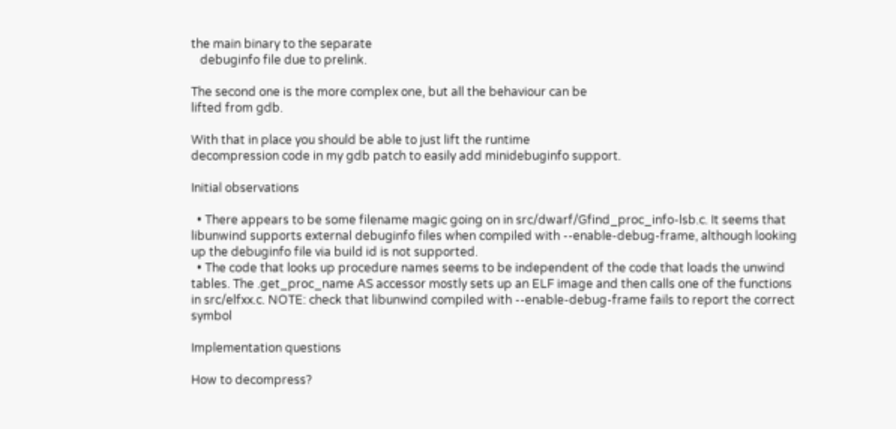the main binary to the separate
   debuginfo file due to prelink.

The second one is the more complex one, but all the behaviour can be
lifted from gdb.

With that in place you should be able to just lift the runtime
decompression code in my gdb patch to easily add minidebuginfo support.

Initial observations

  • There appears to be some filename magic going on in src/dwarf/Gfind_proc_info-lsb.c. It seems that libunwind supports external debuginfo files when compiled with --enable-debug-frame, although looking up the debuginfo file via build id is not supported.
  • The code that looks up procedure names seems to be independent of the code that loads the unwind tables. The .get_proc_name AS accessor mostly sets up an ELF image and then calls one of the functions in src/elfxx.c. NOTE: check that libunwind compiled with --enable-debug-frame fails to report the correct symbol

Implementation questions

How to decompress?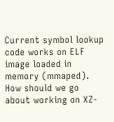Current symbol lookup code works on ELF image loaded in memory (mmaped). How should we go about working on XZ-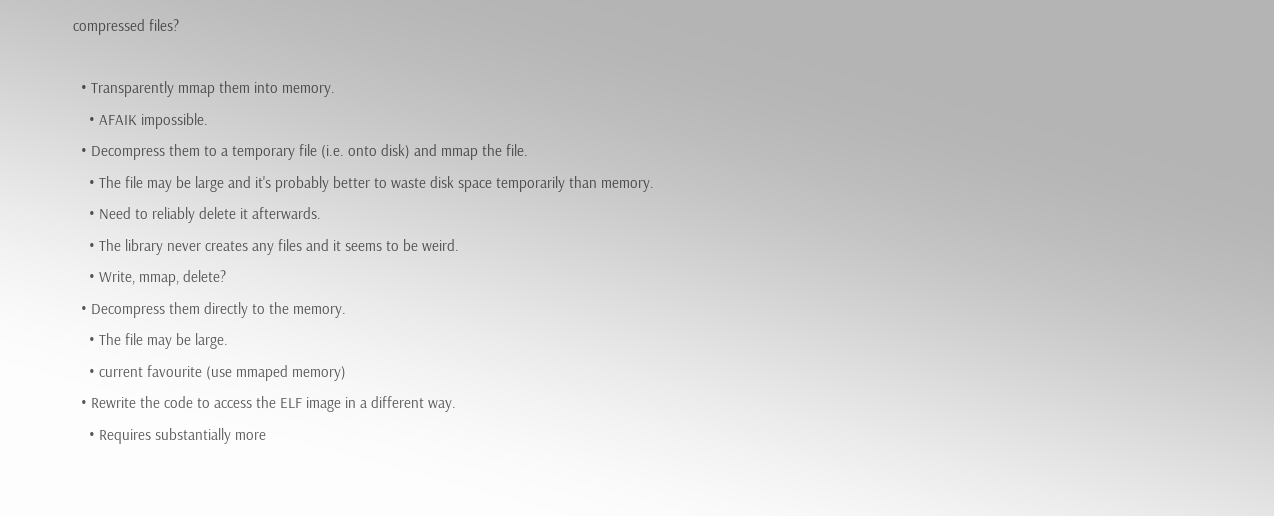compressed files?

  • Transparently mmap them into memory.
    • AFAIK impossible.
  • Decompress them to a temporary file (i.e. onto disk) and mmap the file.
    • The file may be large and it's probably better to waste disk space temporarily than memory.
    • Need to reliably delete it afterwards.
    • The library never creates any files and it seems to be weird.
    • Write, mmap, delete?
  • Decompress them directly to the memory.
    • The file may be large.
    • current favourite (use mmaped memory)
  • Rewrite the code to access the ELF image in a different way.
    • Requires substantially more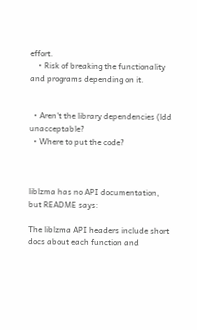effort.
    • Risk of breaking the functionality and programs depending on it.


  • Aren't the library dependencies (ldd unacceptable?
  • Where to put the code?



liblzma has no API documentation, but README says:

The liblzma API headers include short docs about each function and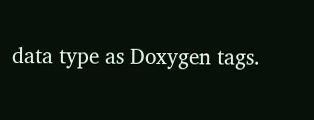data type as Doxygen tags.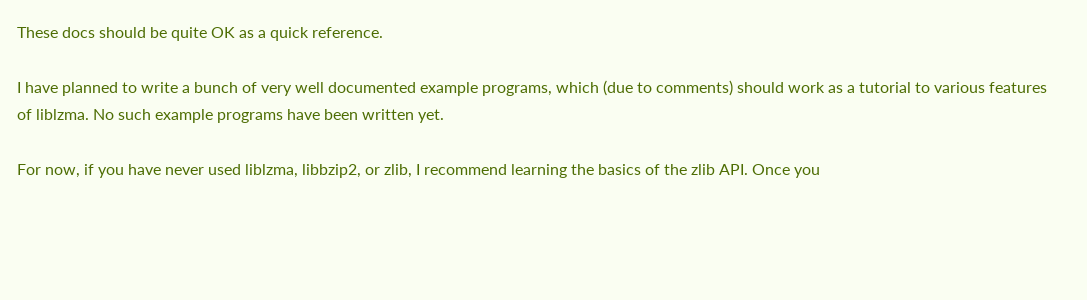These docs should be quite OK as a quick reference.

I have planned to write a bunch of very well documented example programs, which (due to comments) should work as a tutorial to various features of liblzma. No such example programs have been written yet.

For now, if you have never used liblzma, libbzip2, or zlib, I recommend learning the basics of the zlib API. Once you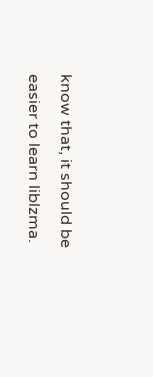know that, it should be easier to learn liblzma.